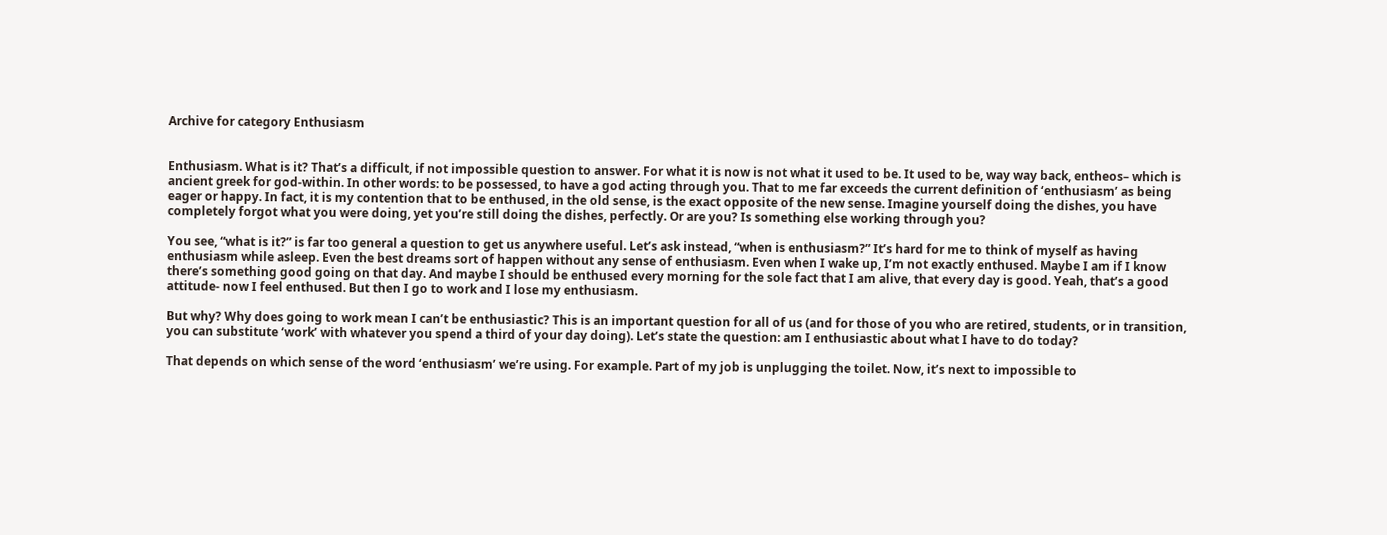Archive for category Enthusiasm


Enthusiasm. What is it? That’s a difficult, if not impossible question to answer. For what it is now is not what it used to be. It used to be, way way back, entheos– which is ancient greek for god-within. In other words: to be possessed, to have a god acting through you. That to me far exceeds the current definition of ‘enthusiasm’ as being eager or happy. In fact, it is my contention that to be enthused, in the old sense, is the exact opposite of the new sense. Imagine yourself doing the dishes, you have completely forgot what you were doing, yet you’re still doing the dishes, perfectly. Or are you? Is something else working through you?

You see, “what is it?” is far too general a question to get us anywhere useful. Let’s ask instead, “when is enthusiasm?” It’s hard for me to think of myself as having enthusiasm while asleep. Even the best dreams sort of happen without any sense of enthusiasm. Even when I wake up, I’m not exactly enthused. Maybe I am if I know there’s something good going on that day. And maybe I should be enthused every morning for the sole fact that I am alive, that every day is good. Yeah, that’s a good attitude- now I feel enthused. But then I go to work and I lose my enthusiasm.

But why? Why does going to work mean I can’t be enthusiastic? This is an important question for all of us (and for those of you who are retired, students, or in transition, you can substitute ‘work’ with whatever you spend a third of your day doing). Let’s state the question: am I enthusiastic about what I have to do today?

That depends on which sense of the word ‘enthusiasm’ we’re using. For example. Part of my job is unplugging the toilet. Now, it’s next to impossible to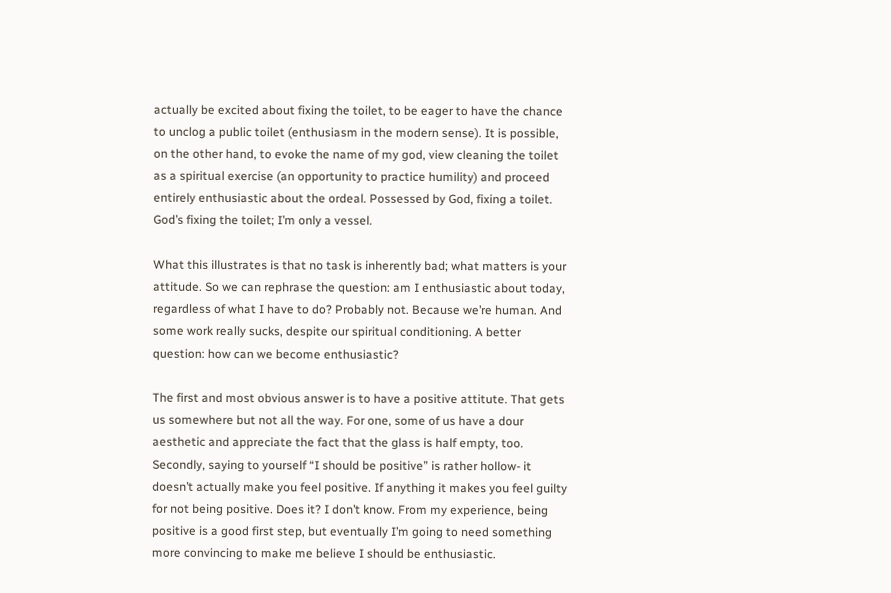actually be excited about fixing the toilet, to be eager to have the chance to unclog a public toilet (enthusiasm in the modern sense). It is possible, on the other hand, to evoke the name of my god, view cleaning the toilet as a spiritual exercise (an opportunity to practice humility) and proceed entirely enthusiastic about the ordeal. Possessed by God, fixing a toilet. God’s fixing the toilet; I’m only a vessel.

What this illustrates is that no task is inherently bad; what matters is your attitude. So we can rephrase the question: am I enthusiastic about today, regardless of what I have to do? Probably not. Because we’re human. And some work really sucks, despite our spiritual conditioning. A better question: how can we become enthusiastic?

The first and most obvious answer is to have a positive attitute. That gets us somewhere but not all the way. For one, some of us have a dour aesthetic and appreciate the fact that the glass is half empty, too. Secondly, saying to yourself “I should be positive” is rather hollow- it doesn’t actually make you feel positive. If anything it makes you feel guilty for not being positive. Does it? I don’t know. From my experience, being positive is a good first step, but eventually I’m going to need something more convincing to make me believe I should be enthusiastic.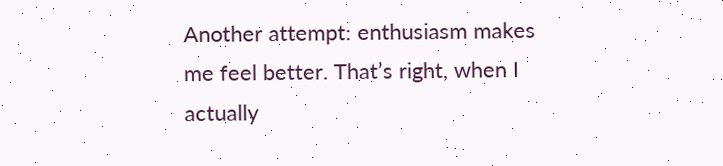Another attempt: enthusiasm makes me feel better. That’s right, when I actually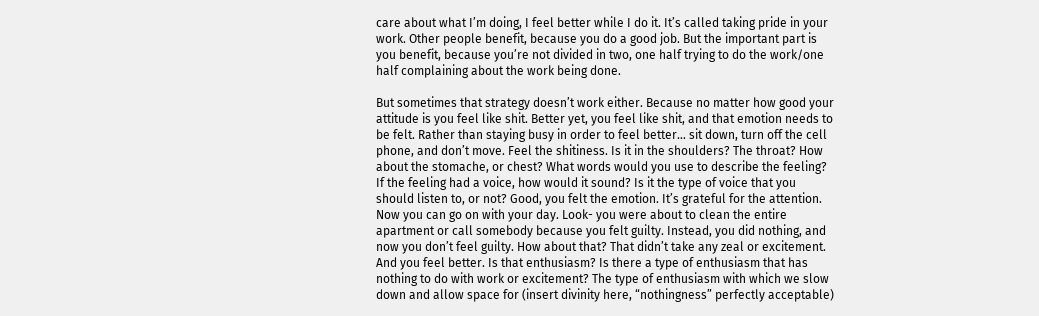care about what I’m doing, I feel better while I do it. It’s called taking pride in your work. Other people benefit, because you do a good job. But the important part is you benefit, because you’re not divided in two, one half trying to do the work/one half complaining about the work being done.

But sometimes that strategy doesn’t work either. Because no matter how good your attitude is you feel like shit. Better yet, you feel like shit, and that emotion needs to be felt. Rather than staying busy in order to feel better… sit down, turn off the cell phone, and don’t move. Feel the shitiness. Is it in the shoulders? The throat? How about the stomache, or chest? What words would you use to describe the feeling? If the feeling had a voice, how would it sound? Is it the type of voice that you should listen to, or not? Good, you felt the emotion. It’s grateful for the attention. Now you can go on with your day. Look- you were about to clean the entire apartment or call somebody because you felt guilty. Instead, you did nothing, and now you don’t feel guilty. How about that? That didn’t take any zeal or excitement. And you feel better. Is that enthusiasm? Is there a type of enthusiasm that has nothing to do with work or excitement? The type of enthusiasm with which we slow down and allow space for (insert divinity here, “nothingness” perfectly acceptable)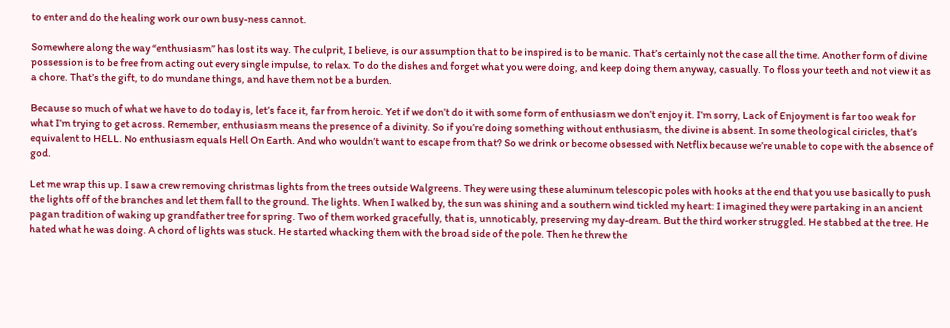to enter and do the healing work our own busy-ness cannot.

Somewhere along the way “enthusiasm” has lost its way. The culprit, I believe, is our assumption that to be inspired is to be manic. That’s certainly not the case all the time. Another form of divine possession is to be free from acting out every single impulse, to relax. To do the dishes and forget what you were doing, and keep doing them anyway, casually. To floss your teeth and not view it as a chore. That’s the gift, to do mundane things, and have them not be a burden.

Because so much of what we have to do today is, let’s face it, far from heroic. Yet if we don’t do it with some form of enthusiasm we don’t enjoy it. I’m sorry, Lack of Enjoyment is far too weak for what I’m trying to get across. Remember, enthusiasm means the presence of a divinity. So if you’re doing something without enthusiasm, the divine is absent. In some theological ciricles, that’s equivalent to HELL. No enthusiasm equals Hell On Earth. And who wouldn’t want to escape from that? So we drink or become obsessed with Netflix because we’re unable to cope with the absence of god.

Let me wrap this up. I saw a crew removing christmas lights from the trees outside Walgreens. They were using these aluminum telescopic poles with hooks at the end that you use basically to push the lights off of the branches and let them fall to the ground. The lights. When I walked by, the sun was shining and a southern wind tickled my heart: I imagined they were partaking in an ancient pagan tradition of waking up grandfather tree for spring. Two of them worked gracefully, that is, unnoticably, preserving my day-dream. But the third worker struggled. He stabbed at the tree. He hated what he was doing. A chord of lights was stuck. He started whacking them with the broad side of the pole. Then he threw the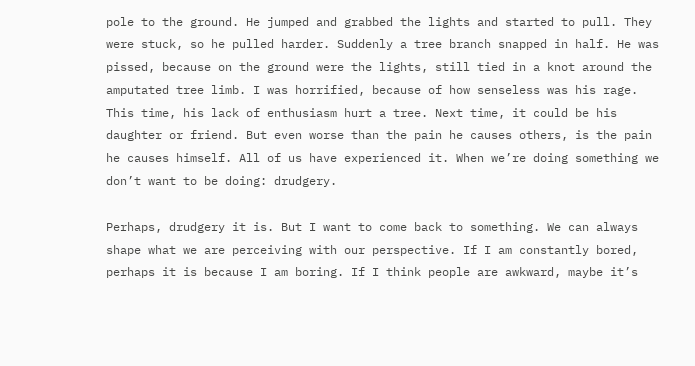pole to the ground. He jumped and grabbed the lights and started to pull. They were stuck, so he pulled harder. Suddenly a tree branch snapped in half. He was pissed, because on the ground were the lights, still tied in a knot around the amputated tree limb. I was horrified, because of how senseless was his rage. This time, his lack of enthusiasm hurt a tree. Next time, it could be his daughter or friend. But even worse than the pain he causes others, is the pain he causes himself. All of us have experienced it. When we’re doing something we don’t want to be doing: drudgery.

Perhaps, drudgery it is. But I want to come back to something. We can always shape what we are perceiving with our perspective. If I am constantly bored, perhaps it is because I am boring. If I think people are awkward, maybe it’s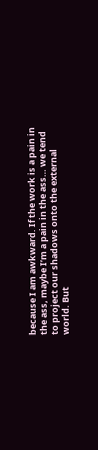because I am awkward. If the work is a pain in the ass, maybe I’m a pain in the ass… we tend to project our shadows onto the external world. But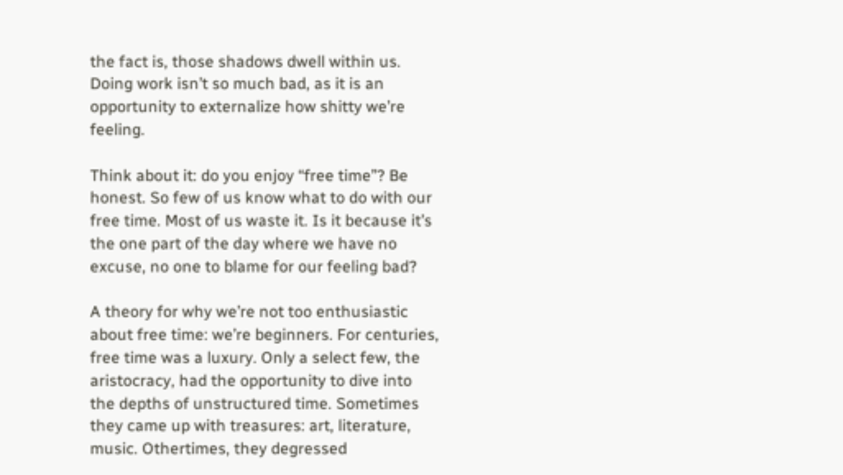the fact is, those shadows dwell within us. Doing work isn’t so much bad, as it is an opportunity to externalize how shitty we’re feeling.

Think about it: do you enjoy “free time”? Be honest. So few of us know what to do with our free time. Most of us waste it. Is it because it’s the one part of the day where we have no excuse, no one to blame for our feeling bad?

A theory for why we’re not too enthusiastic about free time: we’re beginners. For centuries, free time was a luxury. Only a select few, the aristocracy, had the opportunity to dive into the depths of unstructured time. Sometimes they came up with treasures: art, literature, music. Othertimes, they degressed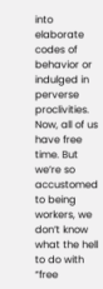into elaborate codes of behavior or indulged in perverse proclivities. Now, all of us have free time. But we’re so accustomed to being workers, we don’t know what the hell to do with “free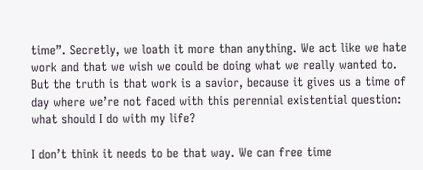time”. Secretly, we loath it more than anything. We act like we hate work and that we wish we could be doing what we really wanted to. But the truth is that work is a savior, because it gives us a time of day where we’re not faced with this perennial existential question: what should I do with my life?

I don’t think it needs to be that way. We can free time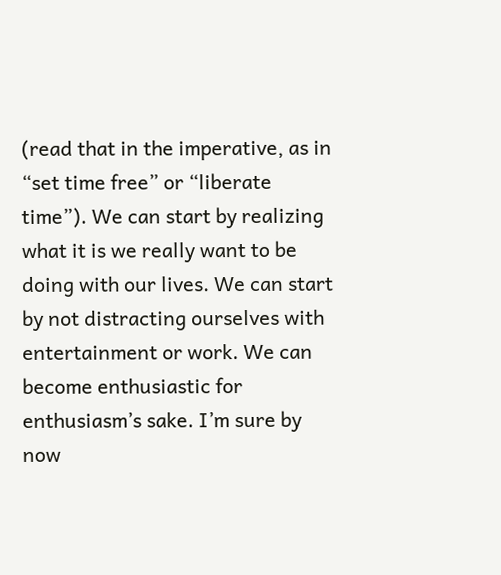(read that in the imperative, as in “set time free” or “liberate time”). We can start by realizing what it is we really want to be doing with our lives. We can start by not distracting ourselves with entertainment or work. We can become enthusiastic for enthusiasm’s sake. I’m sure by now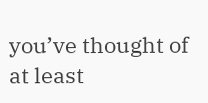you’ve thought of at least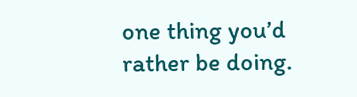one thing you’d rather be doing.